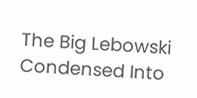The Big Lebowski Condensed Into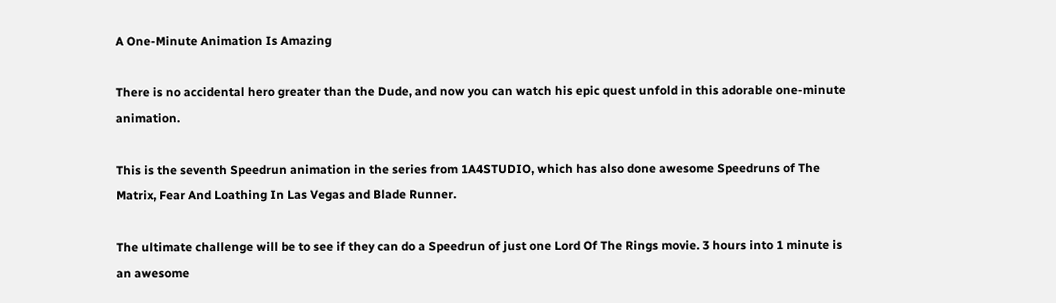A One-Minute Animation Is Amazing

There is no accidental hero greater than the Dude, and now you can watch his epic quest unfold in this adorable one-minute animation.

This is the seventh Speedrun animation in the series from 1A4STUDIO, which has also done awesome Speedruns of The Matrix, Fear And Loathing In Las Vegas and Blade Runner.

The ultimate challenge will be to see if they can do a Speedrun of just one Lord Of The Rings movie. 3 hours into 1 minute is an awesome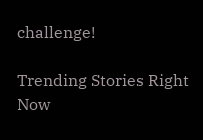challenge!

Trending Stories Right Now